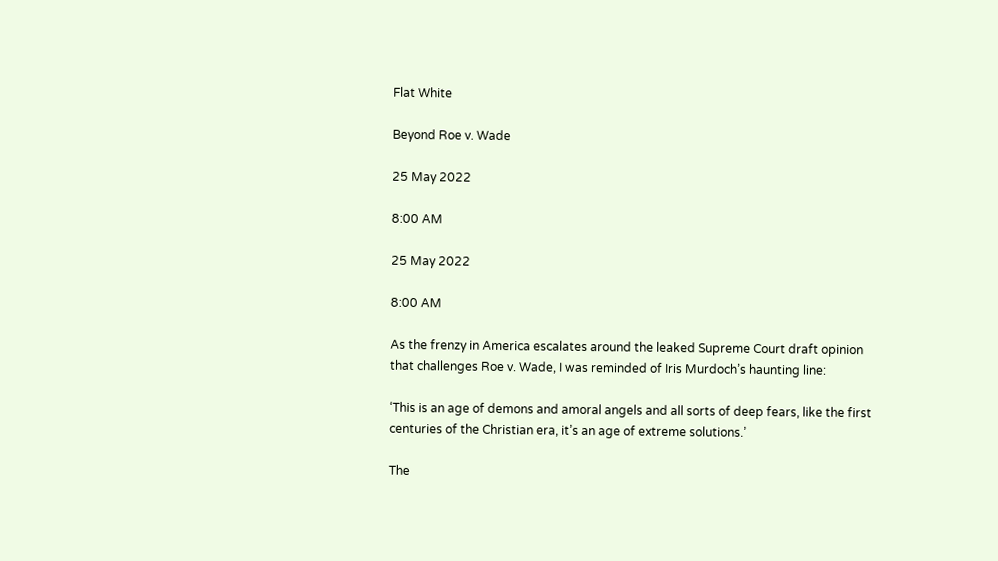Flat White

Beyond Roe v. Wade

25 May 2022

8:00 AM

25 May 2022

8:00 AM

As the frenzy in America escalates around the leaked Supreme Court draft opinion that challenges Roe v. Wade, I was reminded of Iris Murdoch’s haunting line:

‘This is an age of demons and amoral angels and all sorts of deep fears, like the first centuries of the Christian era, it’s an age of extreme solutions.’

The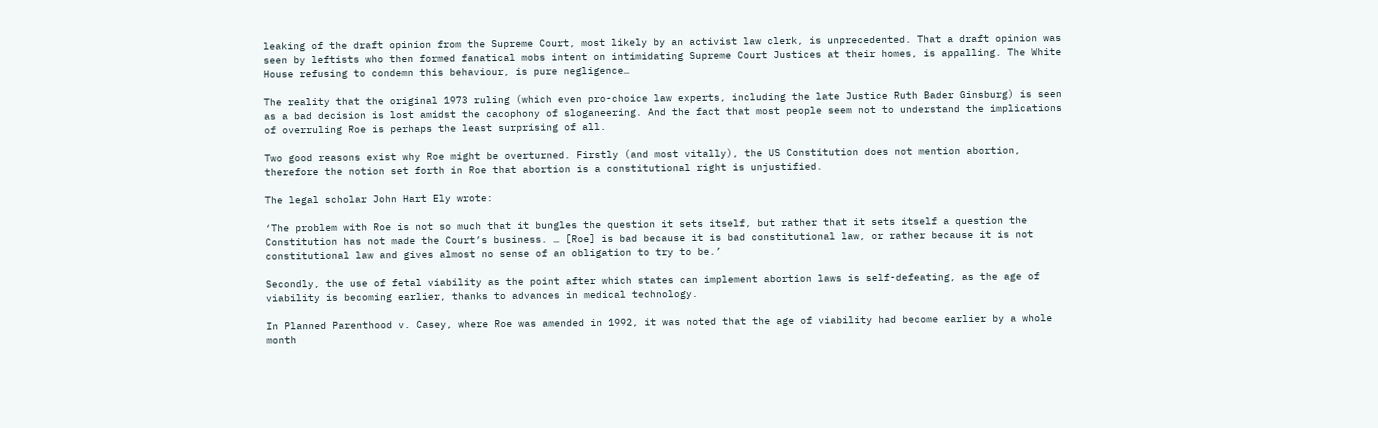leaking of the draft opinion from the Supreme Court, most likely by an activist law clerk, is unprecedented. That a draft opinion was seen by leftists who then formed fanatical mobs intent on intimidating Supreme Court Justices at their homes, is appalling. The White House refusing to condemn this behaviour, is pure negligence…

The reality that the original 1973 ruling (which even pro-choice law experts, including the late Justice Ruth Bader Ginsburg) is seen as a bad decision is lost amidst the cacophony of sloganeering. And the fact that most people seem not to understand the implications of overruling Roe is perhaps the least surprising of all.

Two good reasons exist why Roe might be overturned. Firstly (and most vitally), the US Constitution does not mention abortion, therefore the notion set forth in Roe that abortion is a constitutional right is unjustified.

The legal scholar John Hart Ely wrote:

‘The problem with Roe is not so much that it bungles the question it sets itself, but rather that it sets itself a question the Constitution has not made the Court’s business. … [Roe] is bad because it is bad constitutional law, or rather because it is not constitutional law and gives almost no sense of an obligation to try to be.’

Secondly, the use of fetal viability as the point after which states can implement abortion laws is self-defeating, as the age of viability is becoming earlier, thanks to advances in medical technology.

In Planned Parenthood v. Casey, where Roe was amended in 1992, it was noted that the age of viability had become earlier by a whole month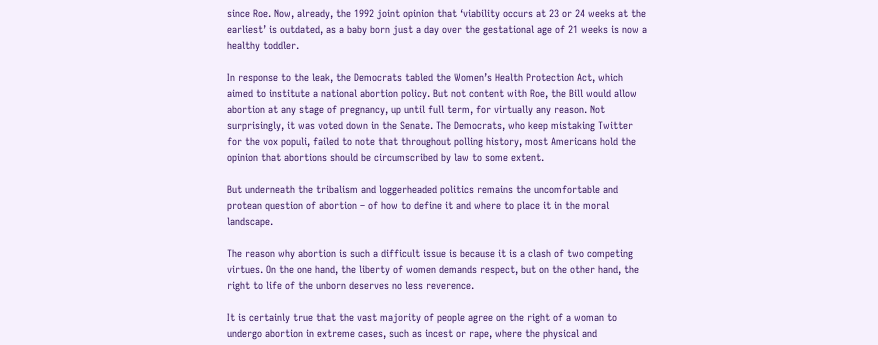since Roe. Now, already, the 1992 joint opinion that ‘viability occurs at 23 or 24 weeks at the earliest’ is outdated, as a baby born just a day over the gestational age of 21 weeks is now a healthy toddler.

In response to the leak, the Democrats tabled the Women’s Health Protection Act, which aimed to institute a national abortion policy. But not content with Roe, the Bill would allow abortion at any stage of pregnancy, up until full term, for virtually any reason. Not surprisingly, it was voted down in the Senate. The Democrats, who keep mistaking Twitter for the vox populi, failed to note that throughout polling history, most Americans hold the opinion that abortions should be circumscribed by law to some extent.

But underneath the tribalism and loggerheaded politics remains the uncomfortable and protean question of abortion – of how to define it and where to place it in the moral landscape.

The reason why abortion is such a difficult issue is because it is a clash of two competing virtues. On the one hand, the liberty of women demands respect, but on the other hand, the right to life of the unborn deserves no less reverence.

It is certainly true that the vast majority of people agree on the right of a woman to undergo abortion in extreme cases, such as incest or rape, where the physical and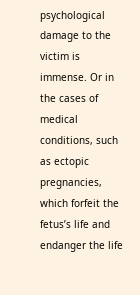psychological damage to the victim is immense. Or in the cases of medical conditions, such as ectopic pregnancies, which forfeit the fetus’s life and endanger the life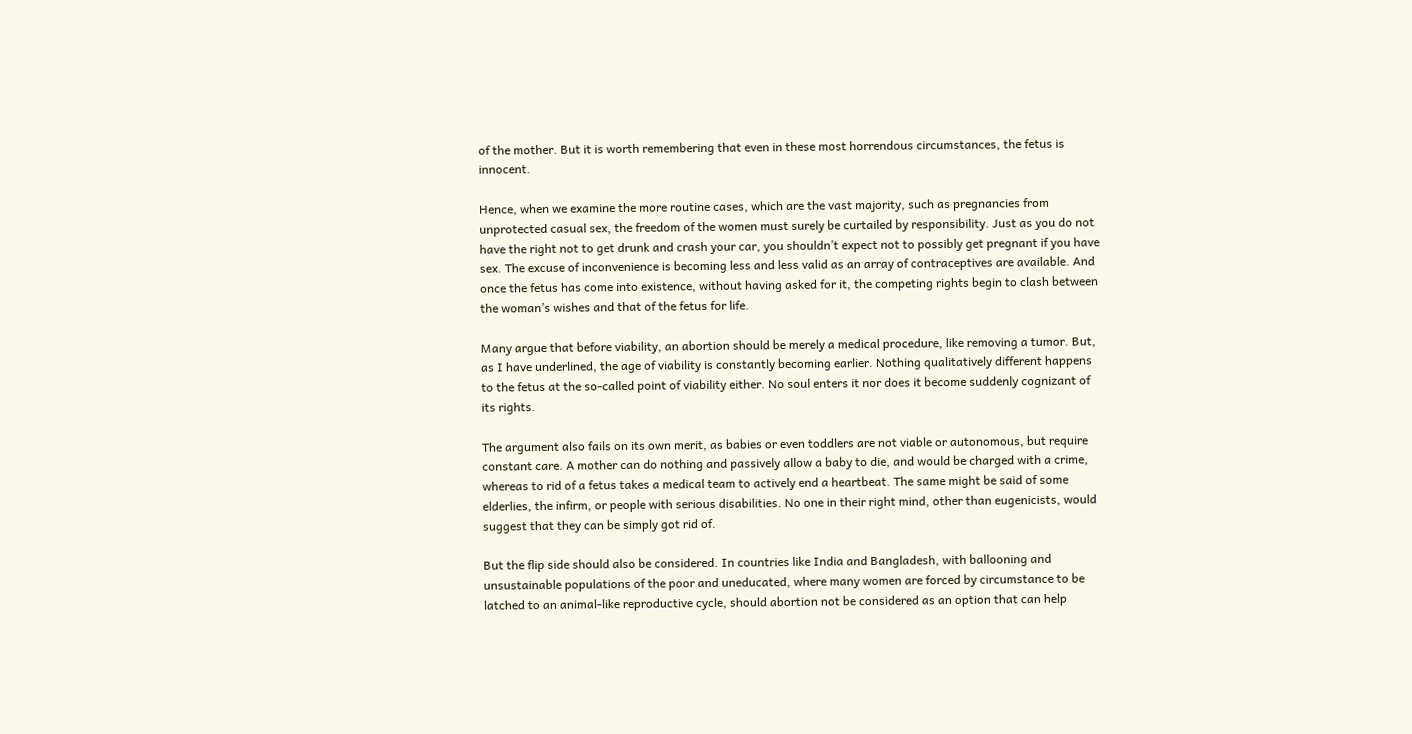of the mother. But it is worth remembering that even in these most horrendous circumstances, the fetus is innocent.

Hence, when we examine the more routine cases, which are the vast majority, such as pregnancies from unprotected casual sex, the freedom of the women must surely be curtailed by responsibility. Just as you do not have the right not to get drunk and crash your car, you shouldn’t expect not to possibly get pregnant if you have sex. The excuse of inconvenience is becoming less and less valid as an array of contraceptives are available. And once the fetus has come into existence, without having asked for it, the competing rights begin to clash between the woman’s wishes and that of the fetus for life.

Many argue that before viability, an abortion should be merely a medical procedure, like removing a tumor. But, as I have underlined, the age of viability is constantly becoming earlier. Nothing qualitatively different happens to the fetus at the so-called point of viability either. No soul enters it nor does it become suddenly cognizant of its rights.

The argument also fails on its own merit, as babies or even toddlers are not viable or autonomous, but require constant care. A mother can do nothing and passively allow a baby to die, and would be charged with a crime, whereas to rid of a fetus takes a medical team to actively end a heartbeat. The same might be said of some elderlies, the infirm, or people with serious disabilities. No one in their right mind, other than eugenicists, would suggest that they can be simply got rid of.

But the flip side should also be considered. In countries like India and Bangladesh, with ballooning and unsustainable populations of the poor and uneducated, where many women are forced by circumstance to be latched to an animal-like reproductive cycle, should abortion not be considered as an option that can help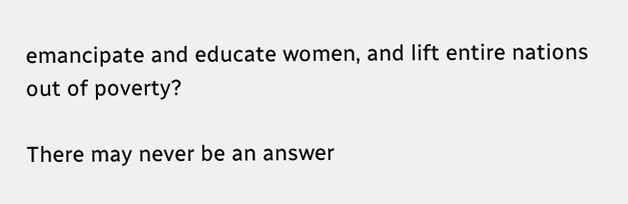emancipate and educate women, and lift entire nations out of poverty?

There may never be an answer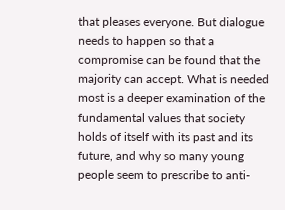that pleases everyone. But dialogue needs to happen so that a compromise can be found that the majority can accept. What is needed most is a deeper examination of the fundamental values that society holds of itself with its past and its future, and why so many young people seem to prescribe to anti-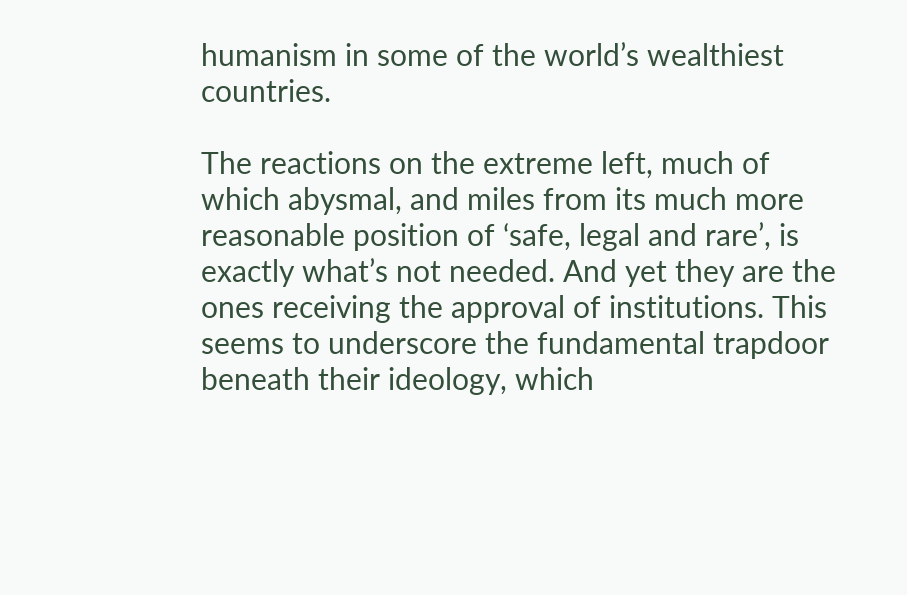humanism in some of the world’s wealthiest countries.

The reactions on the extreme left, much of which abysmal, and miles from its much more reasonable position of ‘safe, legal and rare’, is exactly what’s not needed. And yet they are the ones receiving the approval of institutions. This seems to underscore the fundamental trapdoor beneath their ideology, which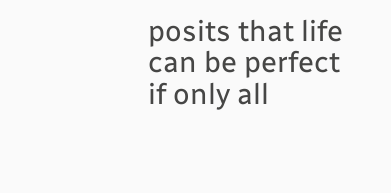posits that life can be perfect if only all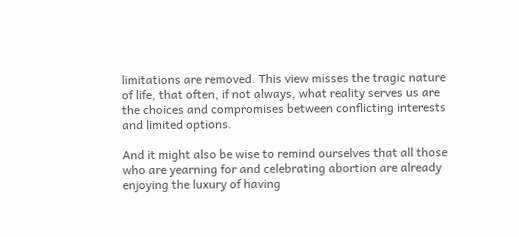limitations are removed. This view misses the tragic nature of life, that often, if not always, what reality serves us are the choices and compromises between conflicting interests and limited options.

And it might also be wise to remind ourselves that all those who are yearning for and celebrating abortion are already enjoying the luxury of having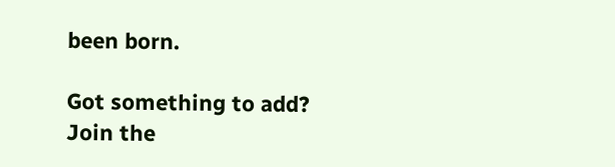been born.

Got something to add? Join the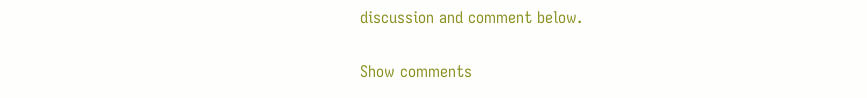discussion and comment below.

Show comments